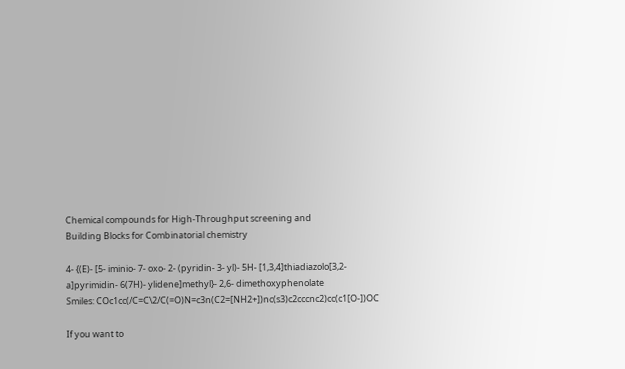Chemical compounds for High-Throughput screening and
Building Blocks for Combinatorial chemistry

4- {(E)- [5- iminio- 7- oxo- 2- (pyridin- 3- yl)- 5H- [1,3,4]thiadiazolo[3,2- a]pyrimidin- 6(7H)- ylidene]methyl}- 2,6- dimethoxyphenolate
Smiles: COc1cc(/C=C\2/C(=O)N=c3n(C2=[NH2+])nc(s3)c2cccnc2)cc(c1[O-])OC

If you want to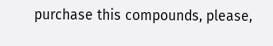purchase this compounds, please,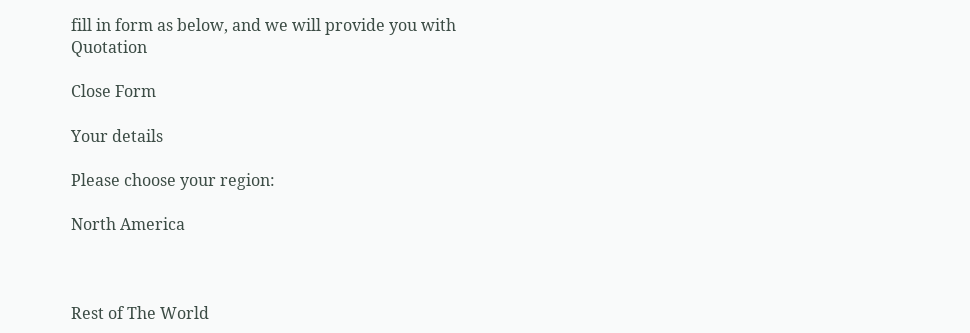fill in form as below, and we will provide you with Quotation

Close Form

Your details

Please choose your region:

North America



Rest of The World